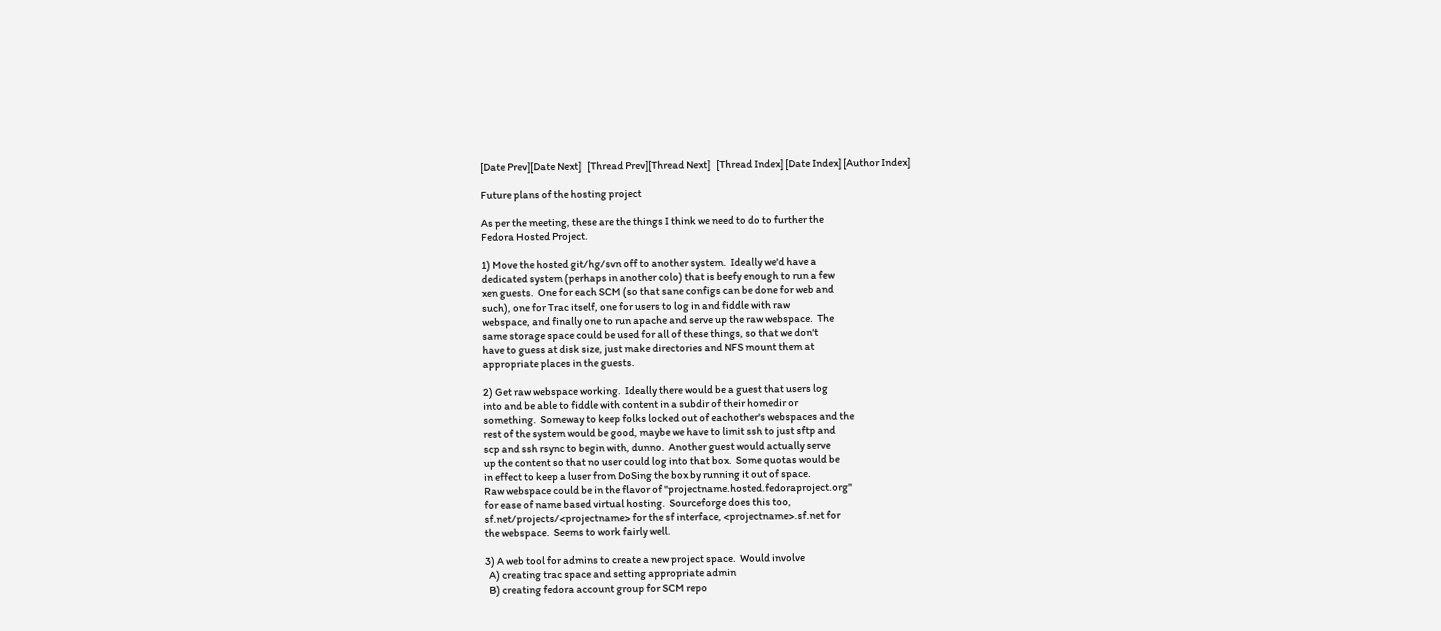[Date Prev][Date Next]   [Thread Prev][Thread Next]   [Thread Index] [Date Index] [Author Index]

Future plans of the hosting project

As per the meeting, these are the things I think we need to do to further the
Fedora Hosted Project.

1) Move the hosted git/hg/svn off to another system.  Ideally we'd have a
dedicated system (perhaps in another colo) that is beefy enough to run a few
xen guests.  One for each SCM (so that sane configs can be done for web and
such), one for Trac itself, one for users to log in and fiddle with raw
webspace, and finally one to run apache and serve up the raw webspace.  The
same storage space could be used for all of these things, so that we don't
have to guess at disk size, just make directories and NFS mount them at
appropriate places in the guests.

2) Get raw webspace working.  Ideally there would be a guest that users log
into and be able to fiddle with content in a subdir of their homedir or
something.  Someway to keep folks locked out of eachother's webspaces and the
rest of the system would be good, maybe we have to limit ssh to just sftp and
scp and ssh rsync to begin with, dunno.  Another guest would actually serve
up the content so that no user could log into that box.  Some quotas would be
in effect to keep a luser from DoSing the box by running it out of space.
Raw webspace could be in the flavor of "projectname.hosted.fedoraproject.org"
for ease of name based virtual hosting.  Sourceforge does this too,
sf.net/projects/<projectname> for the sf interface, <projectname>.sf.net for
the webspace.  Seems to work fairly well.

3) A web tool for admins to create a new project space.  Would involve
  A) creating trac space and setting appropriate admin
  B) creating fedora account group for SCM repo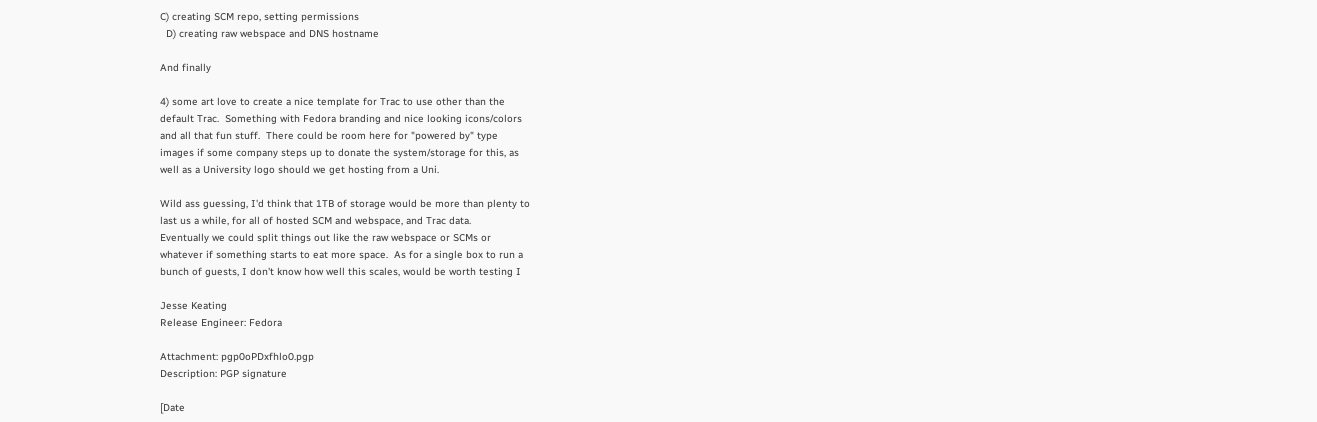C) creating SCM repo, setting permissions
  D) creating raw webspace and DNS hostname

And finally

4) some art love to create a nice template for Trac to use other than the
default Trac.  Something with Fedora branding and nice looking icons/colors
and all that fun stuff.  There could be room here for "powered by" type
images if some company steps up to donate the system/storage for this, as
well as a University logo should we get hosting from a Uni.

Wild ass guessing, I'd think that 1TB of storage would be more than plenty to
last us a while, for all of hosted SCM and webspace, and Trac data.
Eventually we could split things out like the raw webspace or SCMs or
whatever if something starts to eat more space.  As for a single box to run a
bunch of guests, I don't know how well this scales, would be worth testing I

Jesse Keating
Release Engineer: Fedora

Attachment: pgp0oPDxfhlo0.pgp
Description: PGP signature

[Date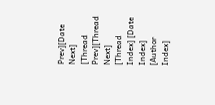Prev][Date Next]   [Thread Prev][Thread Next]   [Thread Index] [Date Index] [Author Index]